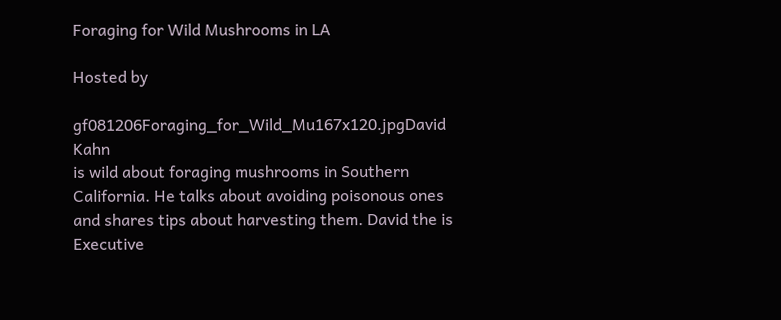Foraging for Wild Mushrooms in LA

Hosted by

gf081206Foraging_for_Wild_Mu167x120.jpgDavid Kahn
is wild about foraging mushrooms in Southern California. He talks about avoiding poisonous ones and shares tips about harvesting them. David the is Executive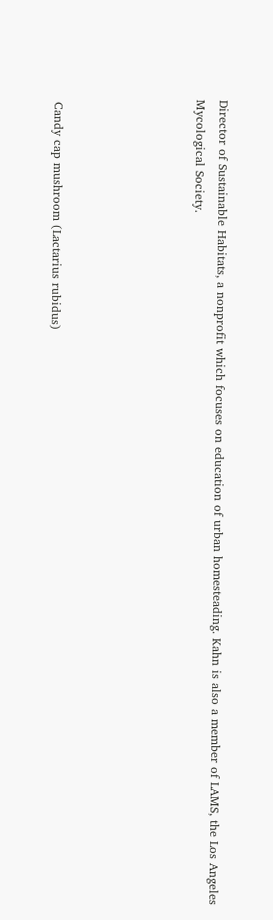Director of Sustainable Habitats, a nonprofit which focuses on education of urban homesteading. Kahn is also a member of LAMS, the Los Angeles Mycological Society.





 Candy cap mushroom (Lactarius rubidus)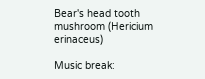Bear's head tooth mushroom (Hericium erinaceus)

Music break: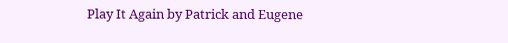Play It Again by Patrick and Eugene